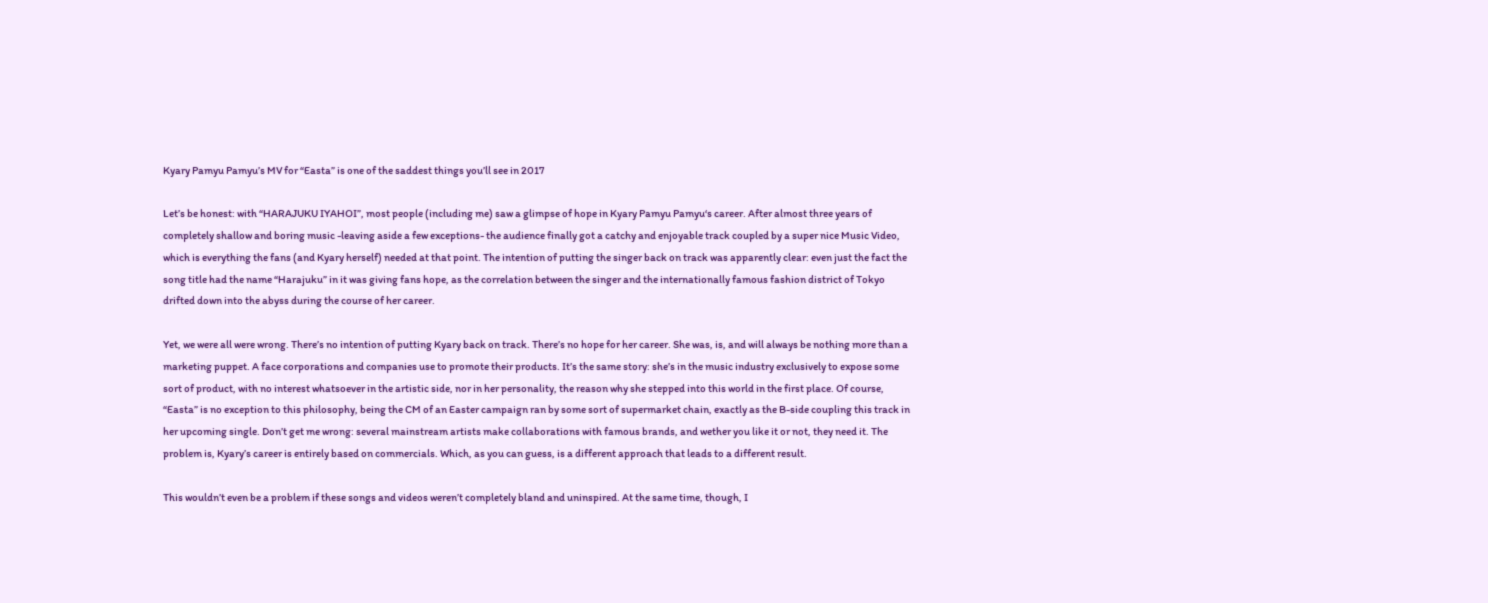Kyary Pamyu Pamyu’s MV for “Easta” is one of the saddest things you’ll see in 2017

Let’s be honest: with “HARAJUKU IYAHOI”, most people (including me) saw a glimpse of hope in Kyary Pamyu Pamyu‘s career. After almost three years of completely shallow and boring music -leaving aside a few exceptions- the audience finally got a catchy and enjoyable track coupled by a super nice Music Video, which is everything the fans (and Kyary herself) needed at that point. The intention of putting the singer back on track was apparently clear: even just the fact the song title had the name “Harajuku” in it was giving fans hope, as the correlation between the singer and the internationally famous fashion district of Tokyo drifted down into the abyss during the course of her career.

Yet, we were all were wrong. There’s no intention of putting Kyary back on track. There’s no hope for her career. She was, is, and will always be nothing more than a marketing puppet. A face corporations and companies use to promote their products. It’s the same story: she’s in the music industry exclusively to expose some sort of product, with no interest whatsoever in the artistic side, nor in her personality, the reason why she stepped into this world in the first place. Of course, “Easta” is no exception to this philosophy, being the CM of an Easter campaign ran by some sort of supermarket chain, exactly as the B-side coupling this track in her upcoming single. Don’t get me wrong: several mainstream artists make collaborations with famous brands, and wether you like it or not, they need it. The problem is, Kyary’s career is entirely based on commercials. Which, as you can guess, is a different approach that leads to a different result.

This wouldn’t even be a problem if these songs and videos weren’t completely bland and uninspired. At the same time, though, I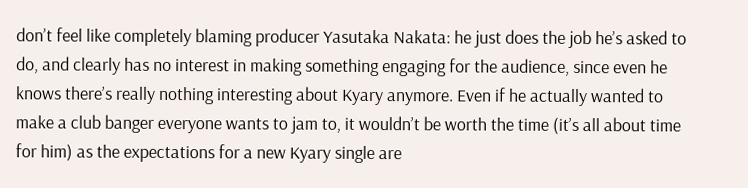don’t feel like completely blaming producer Yasutaka Nakata: he just does the job he’s asked to do, and clearly has no interest in making something engaging for the audience, since even he knows there’s really nothing interesting about Kyary anymore. Even if he actually wanted to make a club banger everyone wants to jam to, it wouldn’t be worth the time (it’s all about time for him) as the expectations for a new Kyary single are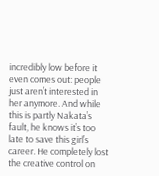incredibly low before it even comes out: people just aren’t interested in her anymore. And while this is partly Nakata’s fault, he knows it’s too late to save this girl’s career. He completely lost the creative control on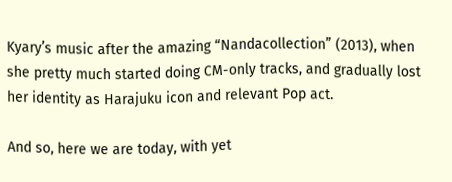Kyary’s music after the amazing “Nandacollection” (2013), when she pretty much started doing CM-only tracks, and gradually lost her identity as Harajuku icon and relevant Pop act.

And so, here we are today, with yet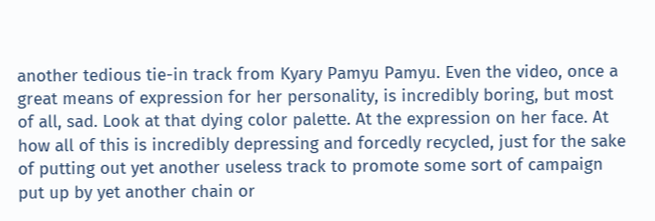another tedious tie-in track from Kyary Pamyu Pamyu. Even the video, once a great means of expression for her personality, is incredibly boring, but most of all, sad. Look at that dying color palette. At the expression on her face. At how all of this is incredibly depressing and forcedly recycled, just for the sake of putting out yet another useless track to promote some sort of campaign put up by yet another chain or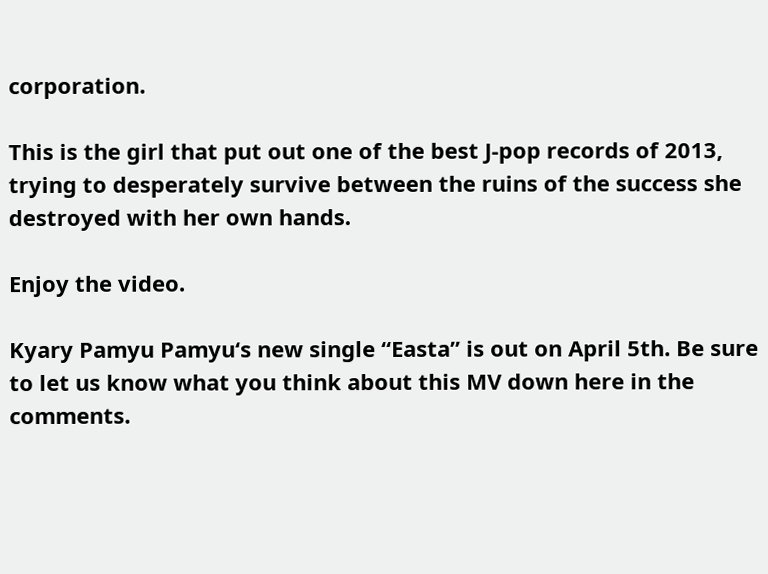corporation.

This is the girl that put out one of the best J-pop records of 2013, trying to desperately survive between the ruins of the success she destroyed with her own hands.

Enjoy the video.

Kyary Pamyu Pamyu‘s new single “Easta” is out on April 5th. Be sure to let us know what you think about this MV down here in the comments.